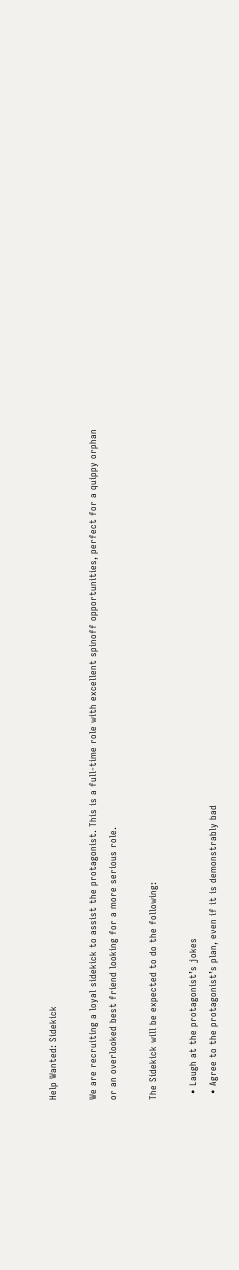Help Wanted: Sidekick

We are recruiting a loyal sidekick to assist the protagonist. This is a full-time role with excellent spinoff opportunities, perfect for a quippy orphan or an overlooked best friend looking for a more serious role.

The Sidekick will be expected to do the following:

  • Laugh at the protagonist’s jokes
  • Agree to the protagonist’s plan, even if it is demonstrably bad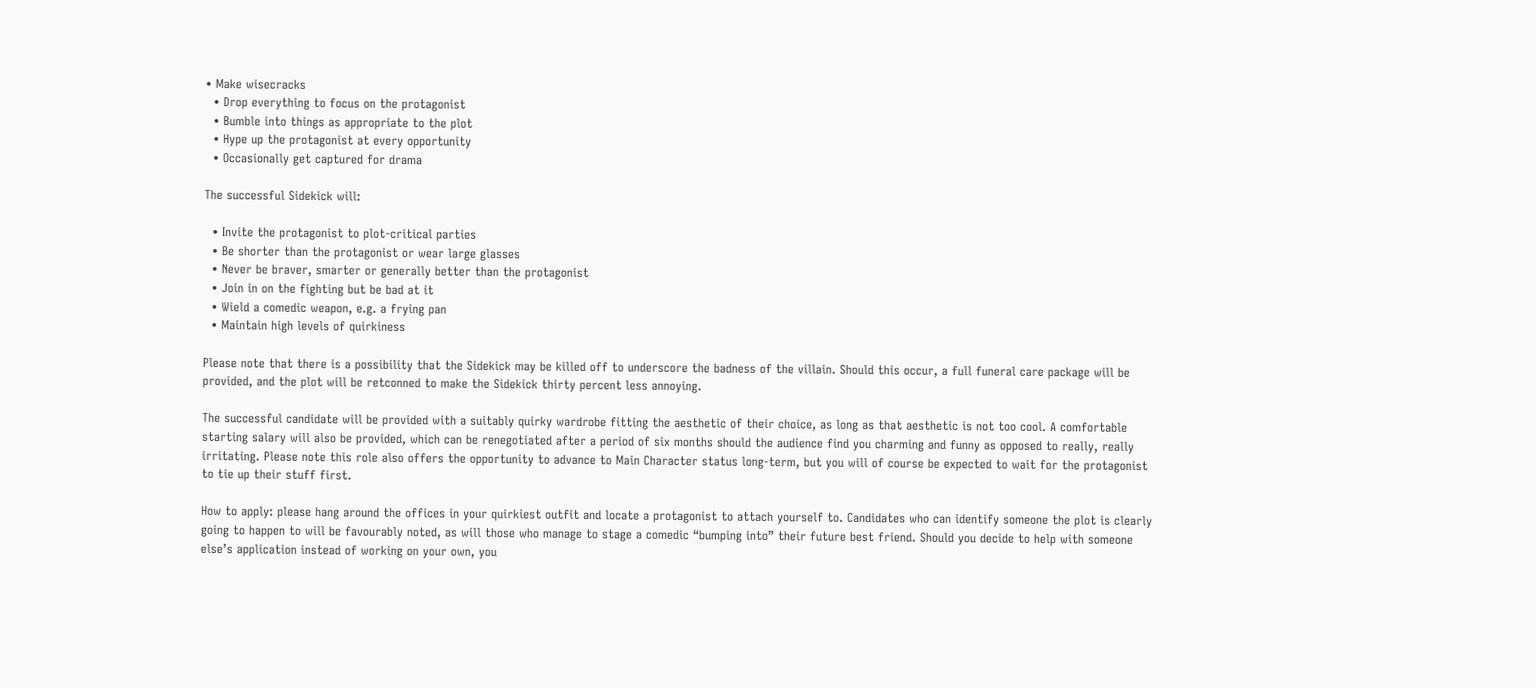• Make wisecracks
  • Drop everything to focus on the protagonist
  • Bumble into things as appropriate to the plot
  • Hype up the protagonist at every opportunity
  • Occasionally get captured for drama

The successful Sidekick will:

  • Invite the protagonist to plot-critical parties
  • Be shorter than the protagonist or wear large glasses
  • Never be braver, smarter or generally better than the protagonist
  • Join in on the fighting but be bad at it
  • Wield a comedic weapon, e.g. a frying pan
  • Maintain high levels of quirkiness

Please note that there is a possibility that the Sidekick may be killed off to underscore the badness of the villain. Should this occur, a full funeral care package will be provided, and the plot will be retconned to make the Sidekick thirty percent less annoying.

The successful candidate will be provided with a suitably quirky wardrobe fitting the aesthetic of their choice, as long as that aesthetic is not too cool. A comfortable starting salary will also be provided, which can be renegotiated after a period of six months should the audience find you charming and funny as opposed to really, really irritating. Please note this role also offers the opportunity to advance to Main Character status long-term, but you will of course be expected to wait for the protagonist to tie up their stuff first.

How to apply: please hang around the offices in your quirkiest outfit and locate a protagonist to attach yourself to. Candidates who can identify someone the plot is clearly going to happen to will be favourably noted, as will those who manage to stage a comedic “bumping into” their future best friend. Should you decide to help with someone else’s application instead of working on your own, you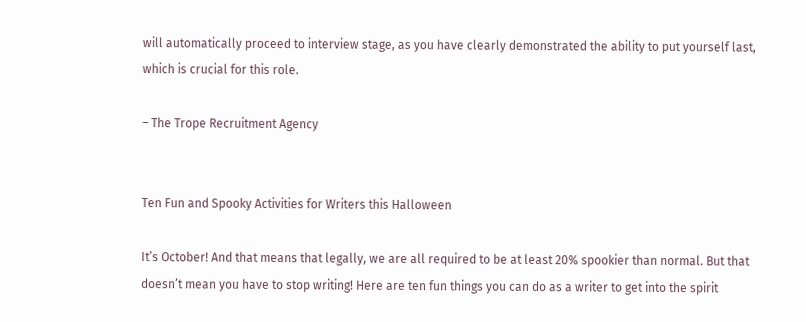will automatically proceed to interview stage, as you have clearly demonstrated the ability to put yourself last, which is crucial for this role.

– The Trope Recruitment Agency


Ten Fun and Spooky Activities for Writers this Halloween

It’s October! And that means that legally, we are all required to be at least 20% spookier than normal. But that doesn’t mean you have to stop writing! Here are ten fun things you can do as a writer to get into the spirit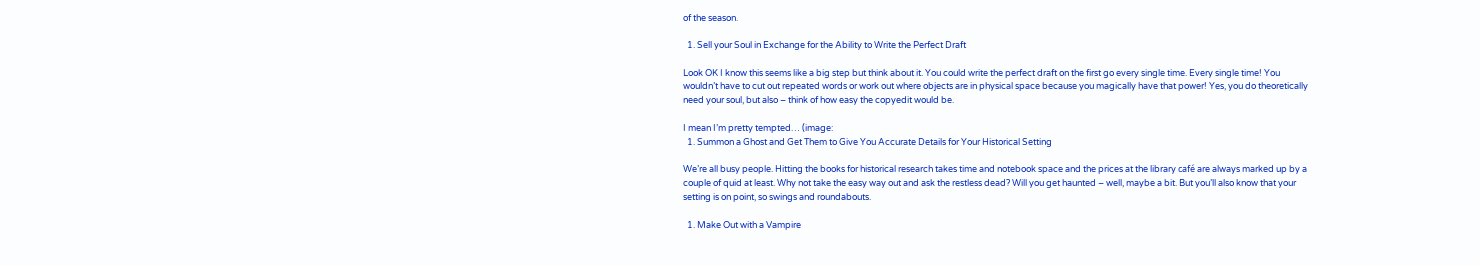of the season.

  1. Sell your Soul in Exchange for the Ability to Write the Perfect Draft

Look OK I know this seems like a big step but think about it. You could write the perfect draft on the first go every single time. Every single time! You wouldn’t have to cut out repeated words or work out where objects are in physical space because you magically have that power! Yes, you do theoretically need your soul, but also – think of how easy the copyedit would be.

I mean I’m pretty tempted… (image:
  1. Summon a Ghost and Get Them to Give You Accurate Details for Your Historical Setting

We’re all busy people. Hitting the books for historical research takes time and notebook space and the prices at the library café are always marked up by a couple of quid at least. Why not take the easy way out and ask the restless dead? Will you get haunted – well, maybe a bit. But you’ll also know that your setting is on point, so swings and roundabouts.

  1. Make Out with a Vampire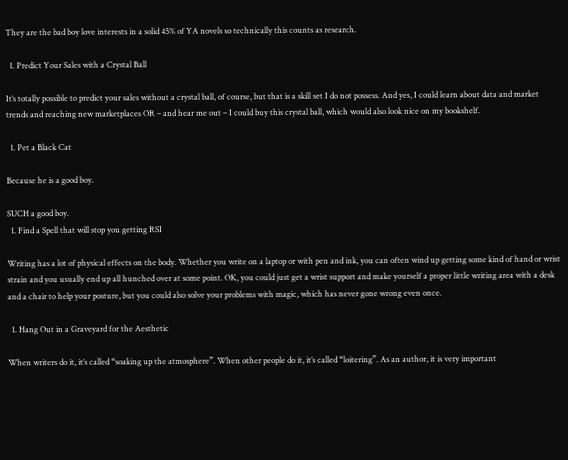They are the bad boy love interests in a solid 45% of YA novels so technically this counts as research.

  1. Predict Your Sales with a Crystal Ball

It’s totally possible to predict your sales without a crystal ball, of course, but that is a skill set I do not possess. And yes, I could learn about data and market trends and reaching new marketplaces OR – and hear me out – I could buy this crystal ball, which would also look nice on my bookshelf.

  1. Pet a Black Cat

Because he is a good boy.

SUCH a good boy.
  1. Find a Spell that will stop you getting RSI

Writing has a lot of physical effects on the body. Whether you write on a laptop or with pen and ink, you can often wind up getting some kind of hand or wrist strain and you usually end up all hunched over at some point. OK, you could just get a wrist support and make yourself a proper little writing area with a desk and a chair to help your posture, but you could also solve your problems with magic, which has never gone wrong even once.

  1. Hang Out in a Graveyard for the Aesthetic

When writers do it, it’s called “soaking up the atmosphere”. When other people do it, it’s called “loitering”. As an author, it is very important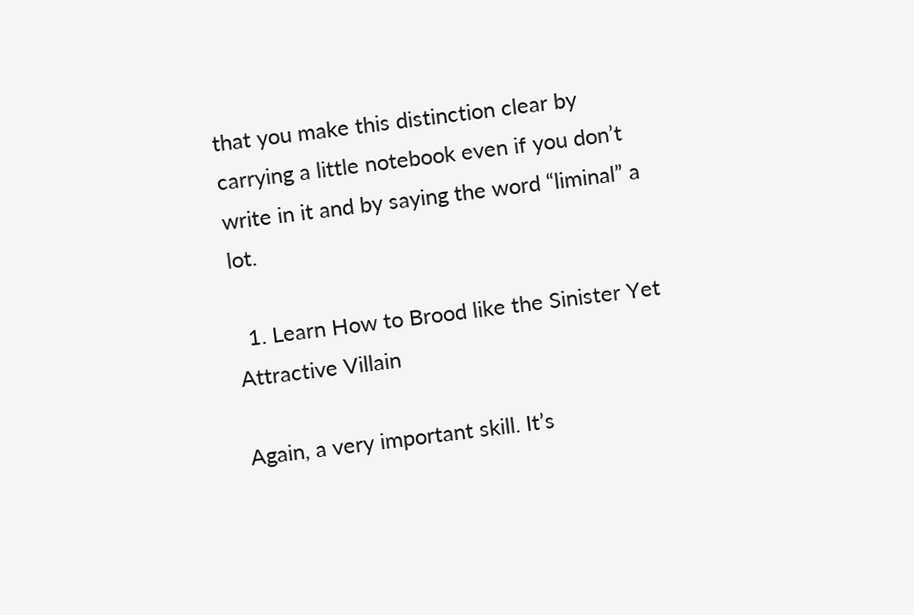that you make this distinction clear by carrying a little notebook even if you don’t write in it and by saying the word “liminal” a lot.

  1. Learn How to Brood like the Sinister Yet Attractive Villain

Again, a very important skill. It’s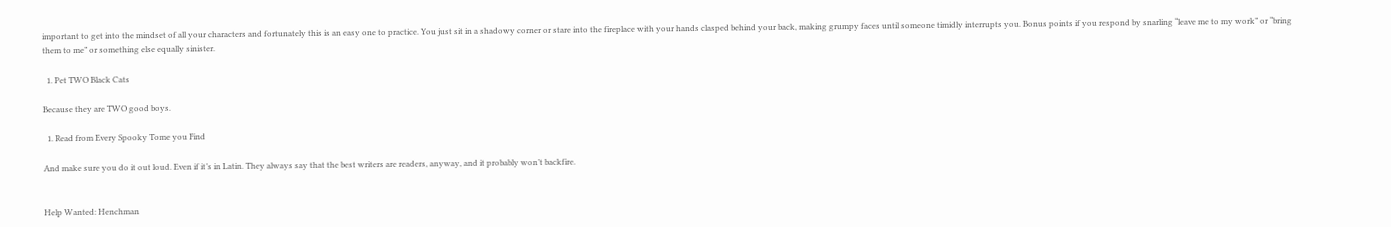important to get into the mindset of all your characters and fortunately this is an easy one to practice. You just sit in a shadowy corner or stare into the fireplace with your hands clasped behind your back, making grumpy faces until someone timidly interrupts you. Bonus points if you respond by snarling “leave me to my work” or “bring them to me” or something else equally sinister.

  1. Pet TWO Black Cats

Because they are TWO good boys.

  1. Read from Every Spooky Tome you Find

And make sure you do it out loud. Even if it’s in Latin. They always say that the best writers are readers, anyway, and it probably won’t backfire.


Help Wanted: Henchman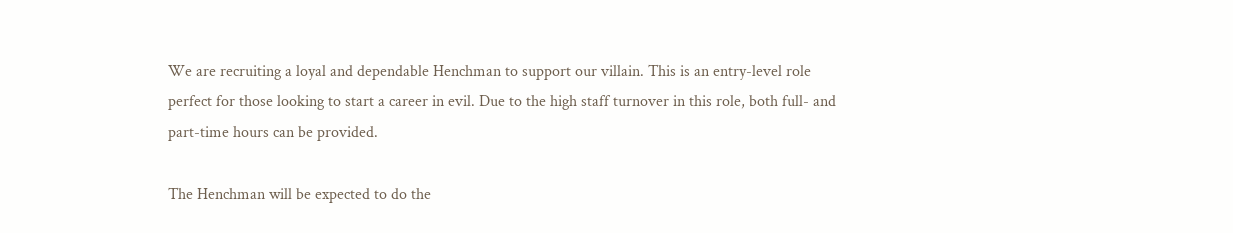We are recruiting a loyal and dependable Henchman to support our villain. This is an entry-level role perfect for those looking to start a career in evil. Due to the high staff turnover in this role, both full- and part-time hours can be provided.

The Henchman will be expected to do the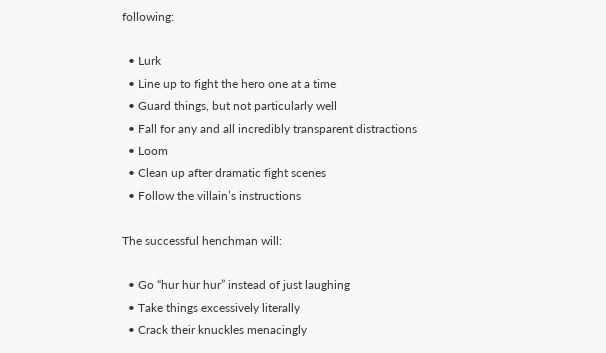following:

  • Lurk
  • Line up to fight the hero one at a time
  • Guard things, but not particularly well
  • Fall for any and all incredibly transparent distractions
  • Loom
  • Clean up after dramatic fight scenes
  • Follow the villain’s instructions

The successful henchman will:

  • Go “hur hur hur” instead of just laughing
  • Take things excessively literally
  • Crack their knuckles menacingly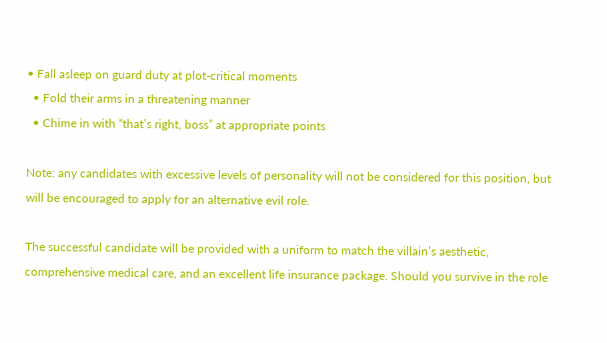• Fall asleep on guard duty at plot-critical moments
  • Fold their arms in a threatening manner
  • Chime in with “that’s right, boss” at appropriate points

Note: any candidates with excessive levels of personality will not be considered for this position, but will be encouraged to apply for an alternative evil role.

The successful candidate will be provided with a uniform to match the villain’s aesthetic, comprehensive medical care, and an excellent life insurance package. Should you survive in the role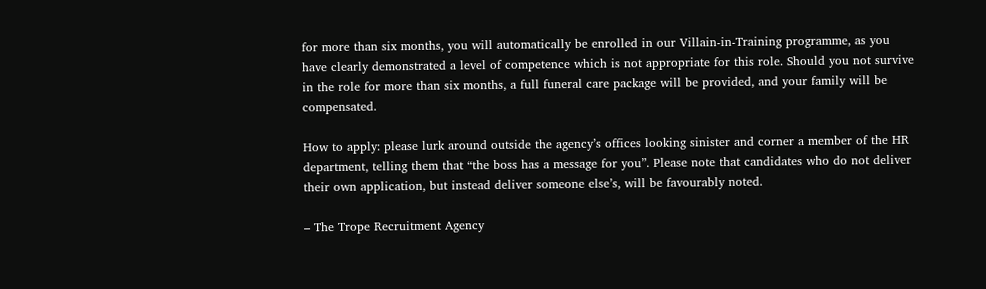for more than six months, you will automatically be enrolled in our Villain-in-Training programme, as you have clearly demonstrated a level of competence which is not appropriate for this role. Should you not survive in the role for more than six months, a full funeral care package will be provided, and your family will be compensated.

How to apply: please lurk around outside the agency’s offices looking sinister and corner a member of the HR department, telling them that “the boss has a message for you”. Please note that candidates who do not deliver their own application, but instead deliver someone else’s, will be favourably noted.

– The Trope Recruitment Agency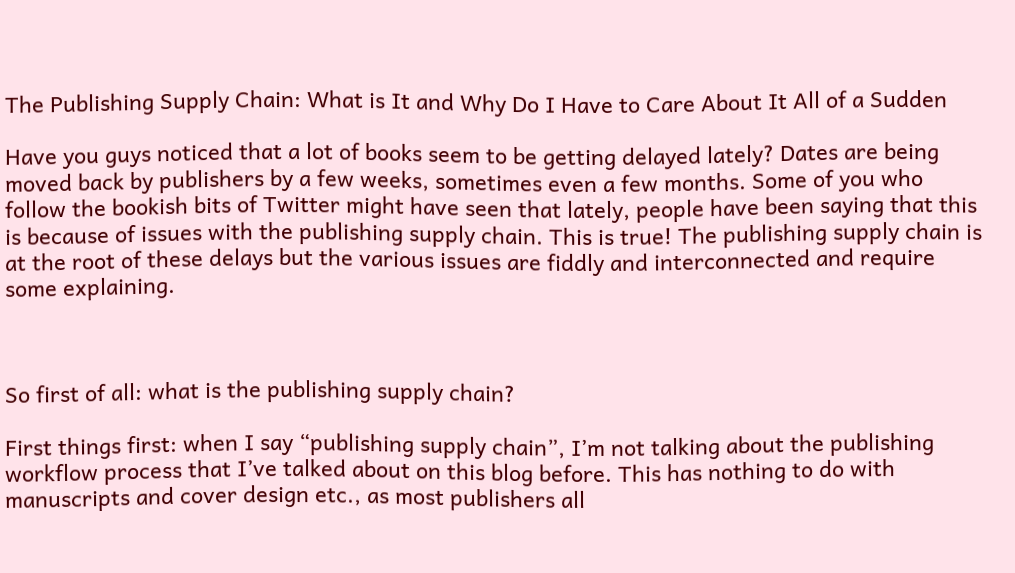The Publishing Supply Chain: What is It and Why Do I Have to Care About It All of a Sudden

Have you guys noticed that a lot of books seem to be getting delayed lately? Dates are being moved back by publishers by a few weeks, sometimes even a few months. Some of you who follow the bookish bits of Twitter might have seen that lately, people have been saying that this is because of issues with the publishing supply chain. This is true! The publishing supply chain is at the root of these delays but the various issues are fiddly and interconnected and require some explaining.



So first of all: what is the publishing supply chain?

First things first: when I say “publishing supply chain”, I’m not talking about the publishing workflow process that I’ve talked about on this blog before. This has nothing to do with manuscripts and cover design etc., as most publishers all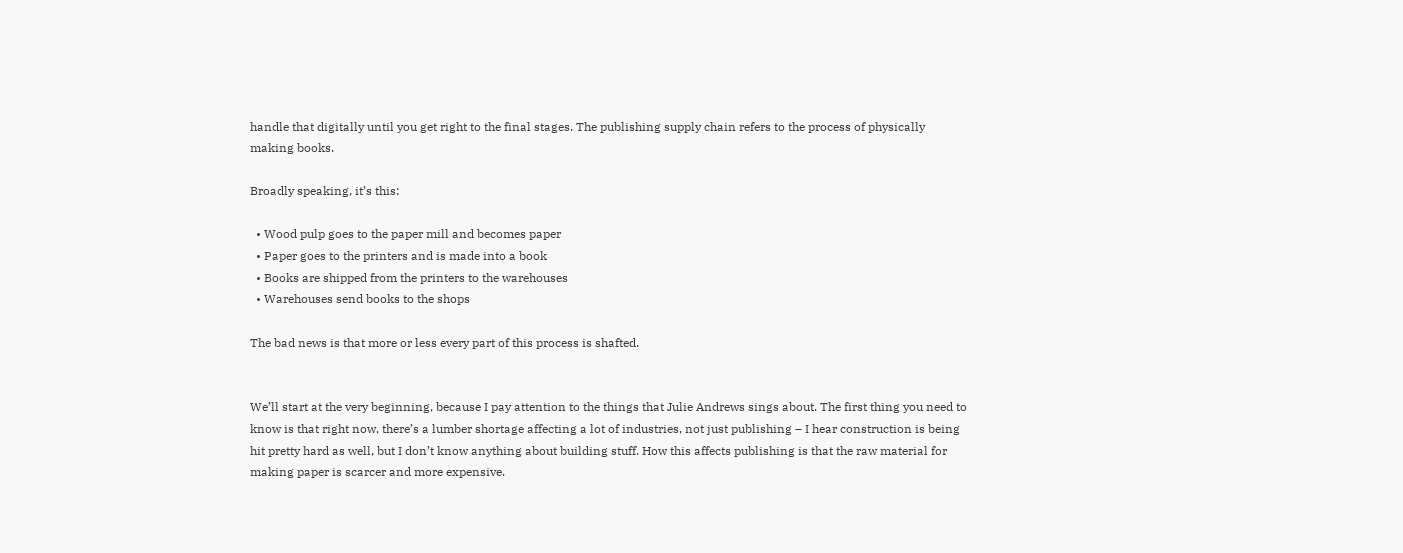handle that digitally until you get right to the final stages. The publishing supply chain refers to the process of physically making books.

Broadly speaking, it’s this:

  • Wood pulp goes to the paper mill and becomes paper
  • Paper goes to the printers and is made into a book
  • Books are shipped from the printers to the warehouses
  • Warehouses send books to the shops

The bad news is that more or less every part of this process is shafted.


We’ll start at the very beginning, because I pay attention to the things that Julie Andrews sings about. The first thing you need to know is that right now, there’s a lumber shortage affecting a lot of industries, not just publishing – I hear construction is being hit pretty hard as well, but I don’t know anything about building stuff. How this affects publishing is that the raw material for making paper is scarcer and more expensive.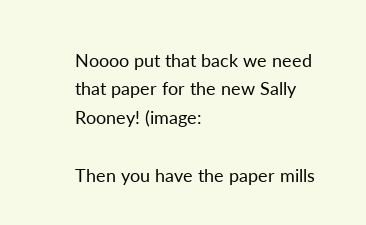Noooo put that back we need that paper for the new Sally Rooney! (image:

Then you have the paper mills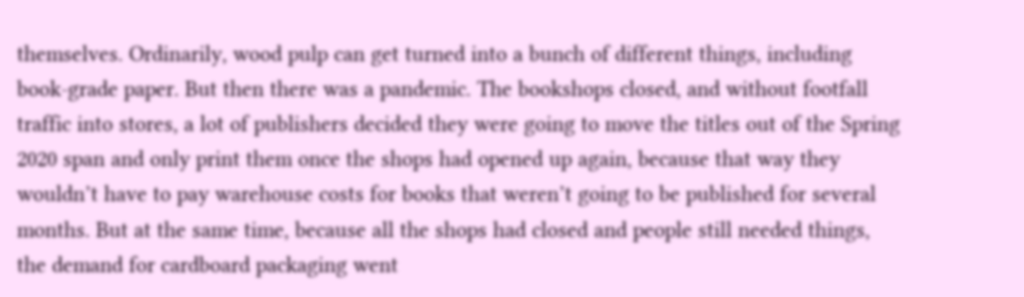themselves. Ordinarily, wood pulp can get turned into a bunch of different things, including book-grade paper. But then there was a pandemic. The bookshops closed, and without footfall traffic into stores, a lot of publishers decided they were going to move the titles out of the Spring 2020 span and only print them once the shops had opened up again, because that way they wouldn’t have to pay warehouse costs for books that weren’t going to be published for several months. But at the same time, because all the shops had closed and people still needed things, the demand for cardboard packaging went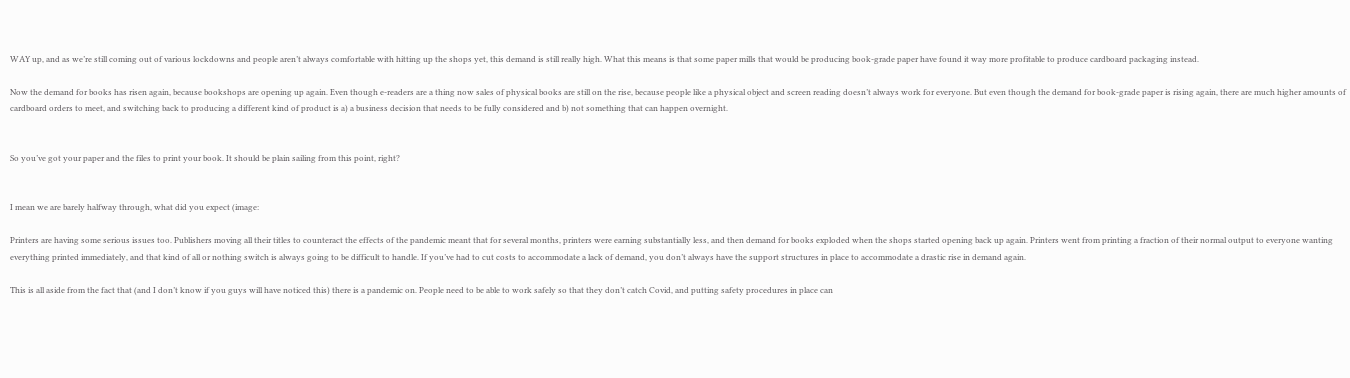WAY up, and as we’re still coming out of various lockdowns and people aren’t always comfortable with hitting up the shops yet, this demand is still really high. What this means is that some paper mills that would be producing book-grade paper have found it way more profitable to produce cardboard packaging instead.

Now the demand for books has risen again, because bookshops are opening up again. Even though e-readers are a thing now sales of physical books are still on the rise, because people like a physical object and screen reading doesn’t always work for everyone. But even though the demand for book-grade paper is rising again, there are much higher amounts of cardboard orders to meet, and switching back to producing a different kind of product is a) a business decision that needs to be fully considered and b) not something that can happen overnight.


So you’ve got your paper and the files to print your book. It should be plain sailing from this point, right?


I mean we are barely halfway through, what did you expect (image:

Printers are having some serious issues too. Publishers moving all their titles to counteract the effects of the pandemic meant that for several months, printers were earning substantially less, and then demand for books exploded when the shops started opening back up again. Printers went from printing a fraction of their normal output to everyone wanting everything printed immediately, and that kind of all or nothing switch is always going to be difficult to handle. If you’ve had to cut costs to accommodate a lack of demand, you don’t always have the support structures in place to accommodate a drastic rise in demand again.

This is all aside from the fact that (and I don’t know if you guys will have noticed this) there is a pandemic on. People need to be able to work safely so that they don’t catch Covid, and putting safety procedures in place can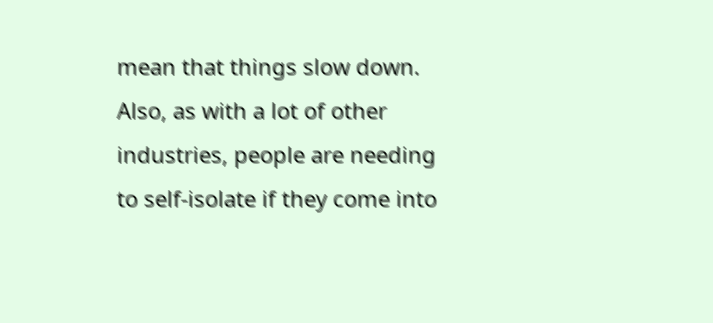mean that things slow down. Also, as with a lot of other industries, people are needing to self-isolate if they come into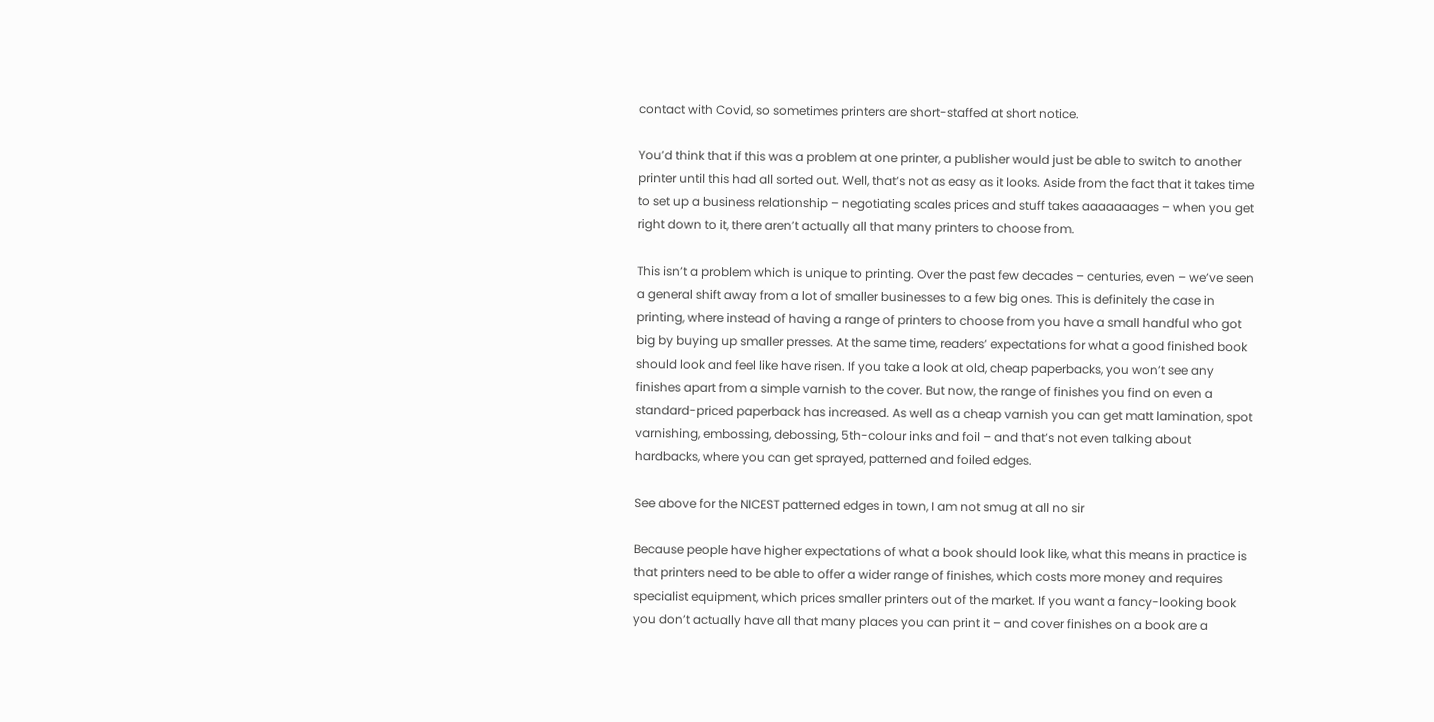contact with Covid, so sometimes printers are short-staffed at short notice.

You’d think that if this was a problem at one printer, a publisher would just be able to switch to another printer until this had all sorted out. Well, that’s not as easy as it looks. Aside from the fact that it takes time to set up a business relationship – negotiating scales prices and stuff takes aaaaaaages – when you get right down to it, there aren’t actually all that many printers to choose from.

This isn’t a problem which is unique to printing. Over the past few decades – centuries, even – we’ve seen a general shift away from a lot of smaller businesses to a few big ones. This is definitely the case in printing, where instead of having a range of printers to choose from you have a small handful who got big by buying up smaller presses. At the same time, readers’ expectations for what a good finished book should look and feel like have risen. If you take a look at old, cheap paperbacks, you won’t see any finishes apart from a simple varnish to the cover. But now, the range of finishes you find on even a standard-priced paperback has increased. As well as a cheap varnish you can get matt lamination, spot varnishing, embossing, debossing, 5th-colour inks and foil – and that’s not even talking about hardbacks, where you can get sprayed, patterned and foiled edges.

See above for the NICEST patterned edges in town, I am not smug at all no sir

Because people have higher expectations of what a book should look like, what this means in practice is that printers need to be able to offer a wider range of finishes, which costs more money and requires specialist equipment, which prices smaller printers out of the market. If you want a fancy-looking book you don’t actually have all that many places you can print it – and cover finishes on a book are a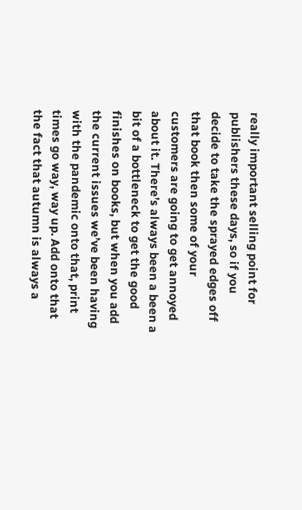really important selling point for publishers these days, so if you decide to take the sprayed edges off that book then some of your customers are going to get annoyed about it. There’s always been a been a bit of a bottleneck to get the good finishes on books, but when you add the current issues we’ve been having with the pandemic onto that, print times go way, way up. Add onto that the fact that autumn is always a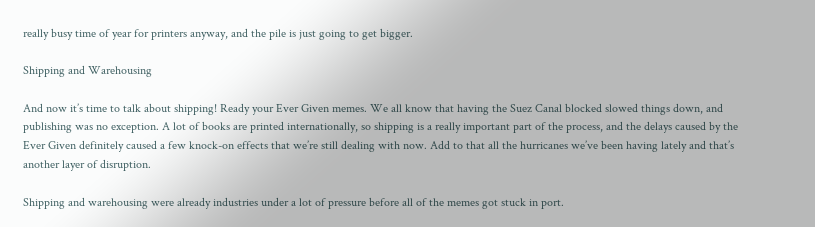really busy time of year for printers anyway, and the pile is just going to get bigger.

Shipping and Warehousing

And now it’s time to talk about shipping! Ready your Ever Given memes. We all know that having the Suez Canal blocked slowed things down, and publishing was no exception. A lot of books are printed internationally, so shipping is a really important part of the process, and the delays caused by the Ever Given definitely caused a few knock-on effects that we’re still dealing with now. Add to that all the hurricanes we’ve been having lately and that’s another layer of disruption.

Shipping and warehousing were already industries under a lot of pressure before all of the memes got stuck in port.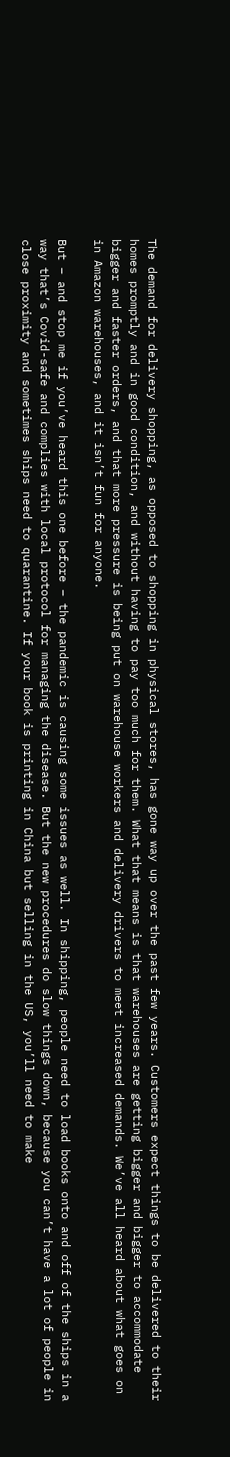The demand for delivery shopping, as opposed to shopping in physical stores, has gone way up over the past few years. Customers expect things to be delivered to their homes promptly and in good condition, and without having to pay too much for them. What that means is that warehouses are getting bigger and bigger to accommodate bigger and faster orders, and that more pressure is being put on warehouse workers and delivery drivers to meet increased demands. We’ve all heard about what goes on in Amazon warehouses, and it isn’t fun for anyone.

But – and stop me if you’ve heard this one before – the pandemic is causing some issues as well. In shipping, people need to load books onto and off of the ships in a way that’s Covid-safe and complies with local protocol for managing the disease. But the new procedures do slow things down, because you can’t have a lot of people in close proximity and sometimes ships need to quarantine. If your book is printing in China but selling in the US, you’ll need to make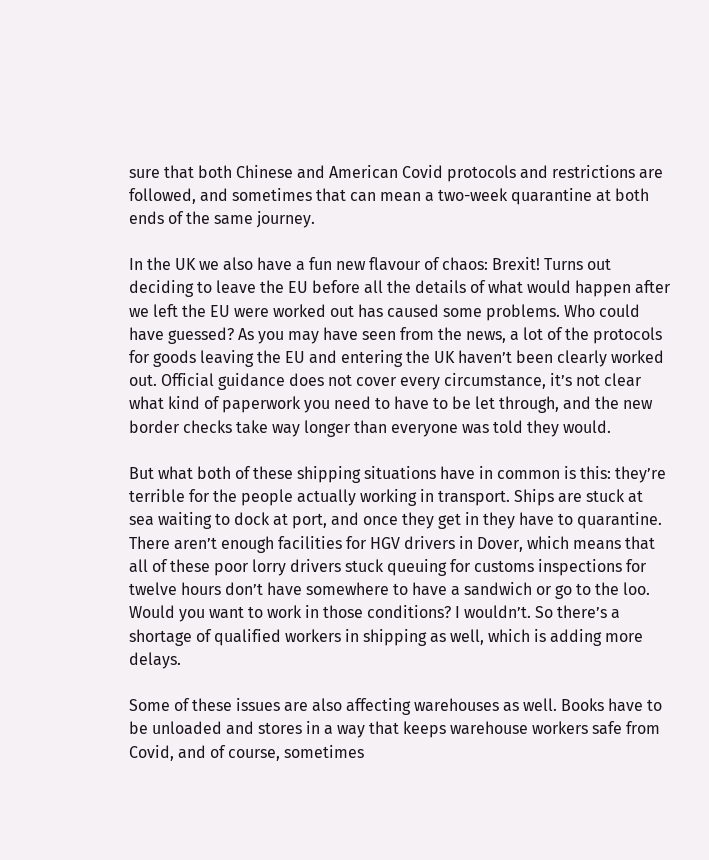sure that both Chinese and American Covid protocols and restrictions are followed, and sometimes that can mean a two-week quarantine at both ends of the same journey.

In the UK we also have a fun new flavour of chaos: Brexit! Turns out deciding to leave the EU before all the details of what would happen after we left the EU were worked out has caused some problems. Who could have guessed? As you may have seen from the news, a lot of the protocols for goods leaving the EU and entering the UK haven’t been clearly worked out. Official guidance does not cover every circumstance, it’s not clear what kind of paperwork you need to have to be let through, and the new border checks take way longer than everyone was told they would.

But what both of these shipping situations have in common is this: they’re terrible for the people actually working in transport. Ships are stuck at sea waiting to dock at port, and once they get in they have to quarantine. There aren’t enough facilities for HGV drivers in Dover, which means that all of these poor lorry drivers stuck queuing for customs inspections for twelve hours don’t have somewhere to have a sandwich or go to the loo. Would you want to work in those conditions? I wouldn’t. So there’s a shortage of qualified workers in shipping as well, which is adding more delays.

Some of these issues are also affecting warehouses as well. Books have to be unloaded and stores in a way that keeps warehouse workers safe from Covid, and of course, sometimes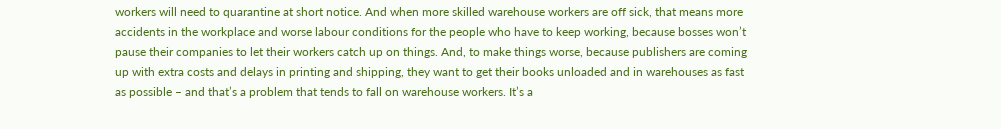workers will need to quarantine at short notice. And when more skilled warehouse workers are off sick, that means more accidents in the workplace and worse labour conditions for the people who have to keep working, because bosses won’t pause their companies to let their workers catch up on things. And, to make things worse, because publishers are coming up with extra costs and delays in printing and shipping, they want to get their books unloaded and in warehouses as fast as possible – and that’s a problem that tends to fall on warehouse workers. It’s a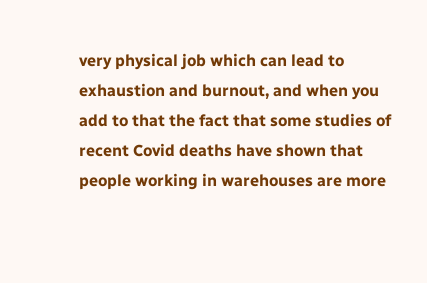very physical job which can lead to exhaustion and burnout, and when you add to that the fact that some studies of recent Covid deaths have shown that people working in warehouses are more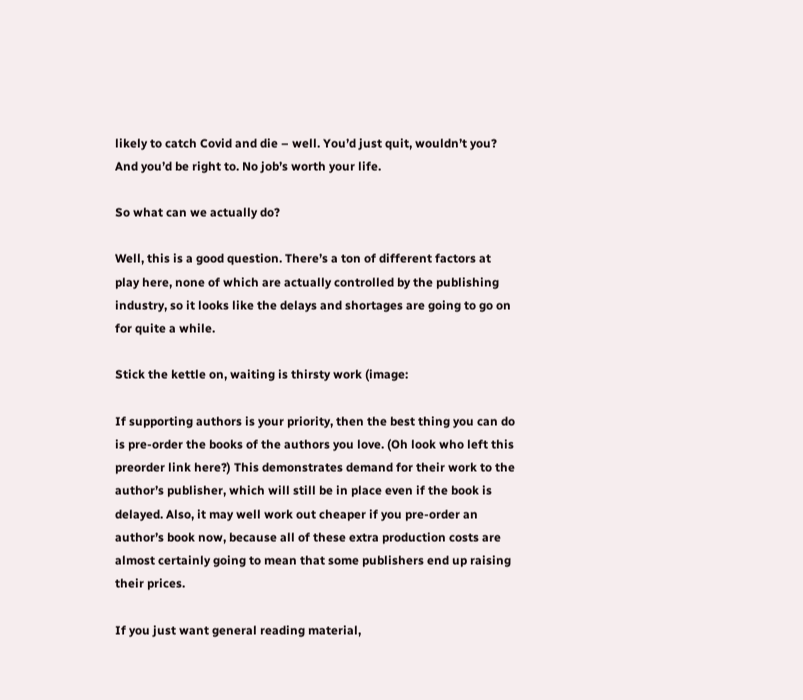likely to catch Covid and die – well. You’d just quit, wouldn’t you? And you’d be right to. No job’s worth your life.

So what can we actually do?

Well, this is a good question. There’s a ton of different factors at play here, none of which are actually controlled by the publishing industry, so it looks like the delays and shortages are going to go on for quite a while.

Stick the kettle on, waiting is thirsty work (image:

If supporting authors is your priority, then the best thing you can do is pre-order the books of the authors you love. (Oh look who left this preorder link here?) This demonstrates demand for their work to the author’s publisher, which will still be in place even if the book is delayed. Also, it may well work out cheaper if you pre-order an author’s book now, because all of these extra production costs are almost certainly going to mean that some publishers end up raising their prices.

If you just want general reading material,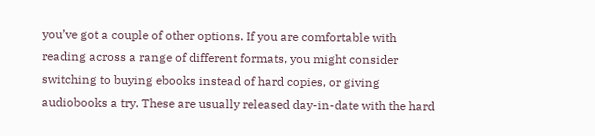you’ve got a couple of other options. If you are comfortable with reading across a range of different formats, you might consider switching to buying ebooks instead of hard copies, or giving audiobooks a try. These are usually released day-in-date with the hard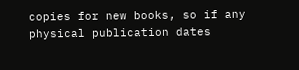copies for new books, so if any physical publication dates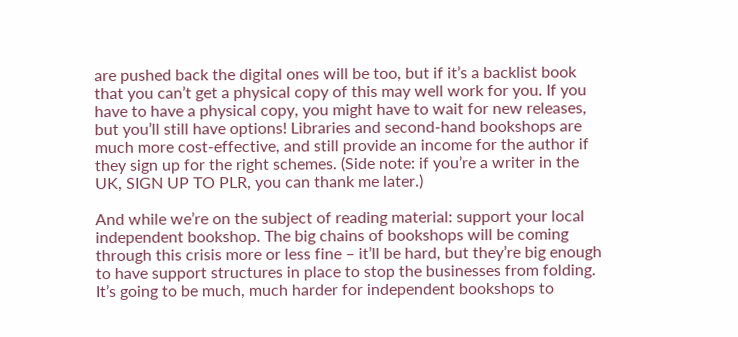are pushed back the digital ones will be too, but if it’s a backlist book that you can’t get a physical copy of this may well work for you. If you have to have a physical copy, you might have to wait for new releases, but you’ll still have options! Libraries and second-hand bookshops are much more cost-effective, and still provide an income for the author if they sign up for the right schemes. (Side note: if you’re a writer in the UK, SIGN UP TO PLR, you can thank me later.)

And while we’re on the subject of reading material: support your local independent bookshop. The big chains of bookshops will be coming through this crisis more or less fine – it’ll be hard, but they’re big enough to have support structures in place to stop the businesses from folding. It’s going to be much, much harder for independent bookshops to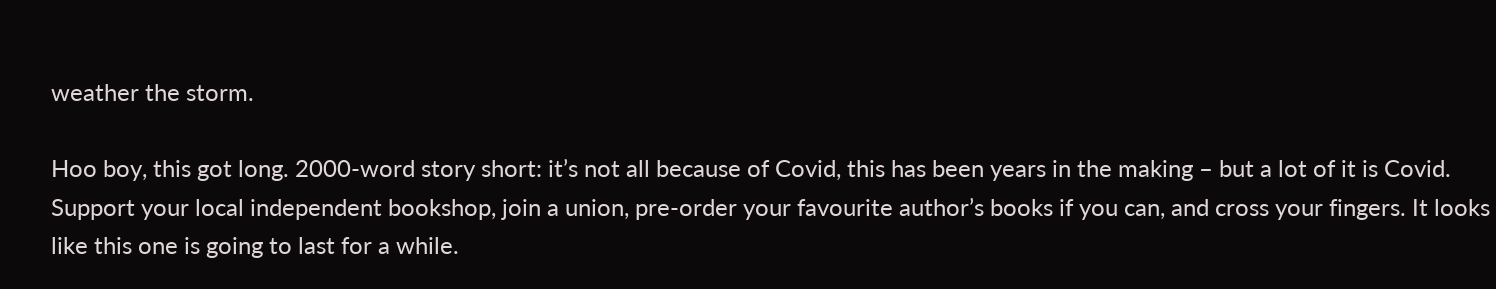weather the storm.

Hoo boy, this got long. 2000-word story short: it’s not all because of Covid, this has been years in the making – but a lot of it is Covid. Support your local independent bookshop, join a union, pre-order your favourite author’s books if you can, and cross your fingers. It looks like this one is going to last for a while.